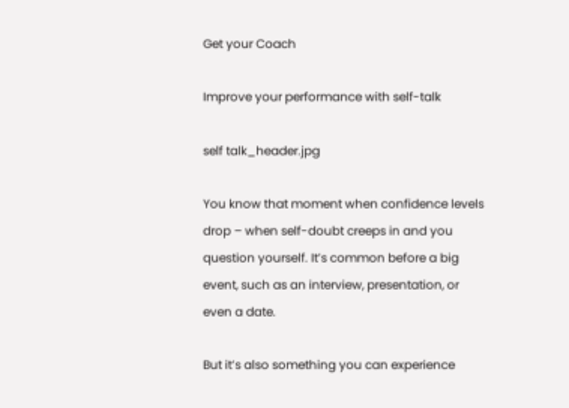Get your Coach

Improve your performance with self-talk

self talk_header.jpg

You know that moment when confidence levels drop – when self-doubt creeps in and you question yourself. It’s common before a big event, such as an interview, presentation, or even a date.

But it’s also something you can experience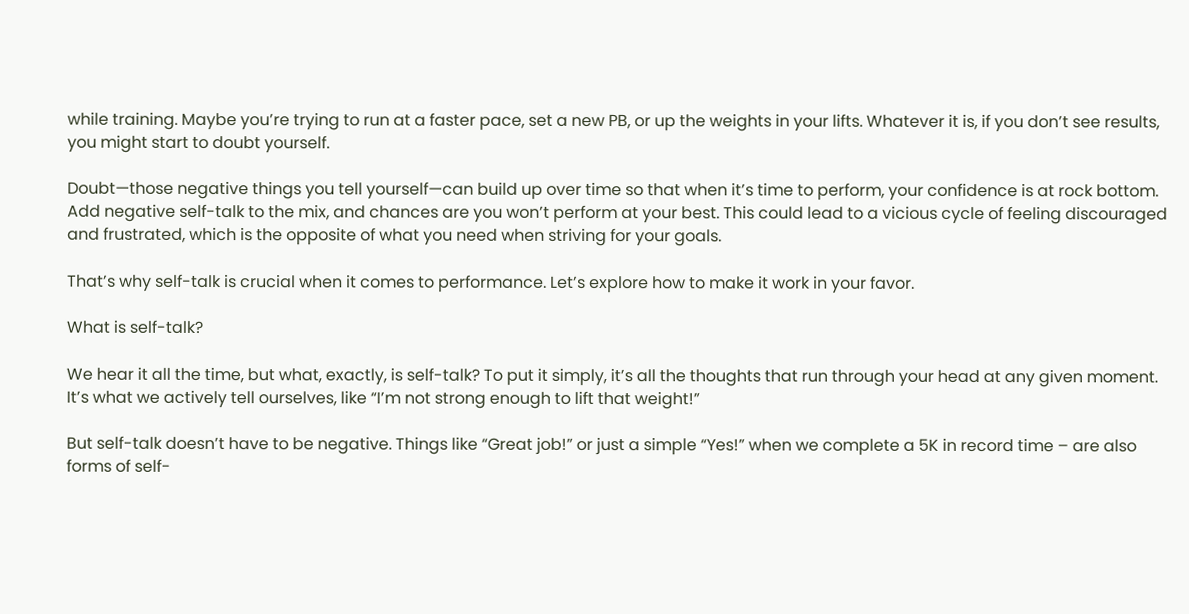while training. Maybe you’re trying to run at a faster pace, set a new PB, or up the weights in your lifts. Whatever it is, if you don’t see results, you might start to doubt yourself.

Doubt—those negative things you tell yourself—can build up over time so that when it’s time to perform, your confidence is at rock bottom. Add negative self-talk to the mix, and chances are you won’t perform at your best. This could lead to a vicious cycle of feeling discouraged and frustrated, which is the opposite of what you need when striving for your goals.

That’s why self-talk is crucial when it comes to performance. Let’s explore how to make it work in your favor.

What is self-talk?

We hear it all the time, but what, exactly, is self-talk? To put it simply, it’s all the thoughts that run through your head at any given moment. It’s what we actively tell ourselves, like “I’m not strong enough to lift that weight!”

But self-talk doesn’t have to be negative. Things like “Great job!” or just a simple “Yes!” when we complete a 5K in record time – are also forms of self-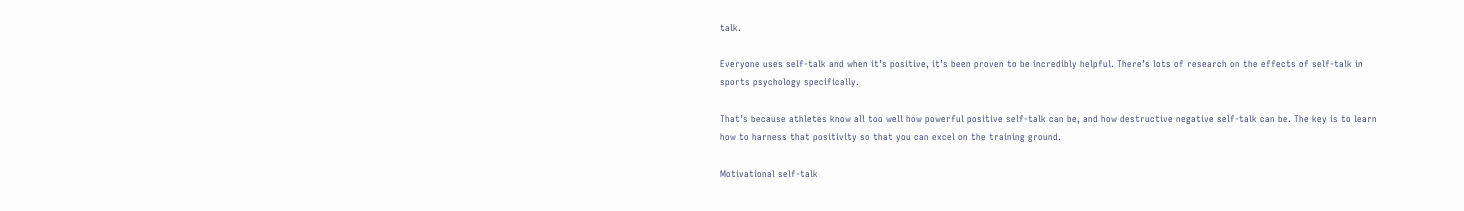talk.

Everyone uses self-talk and when it’s positive, it’s been proven to be incredibly helpful. There’s lots of research on the effects of self-talk in sports psychology specifically.

That’s because athletes know all too well how powerful positive self-talk can be, and how destructive negative self-talk can be. The key is to learn how to harness that positivity so that you can excel on the training ground.

Motivational self-talk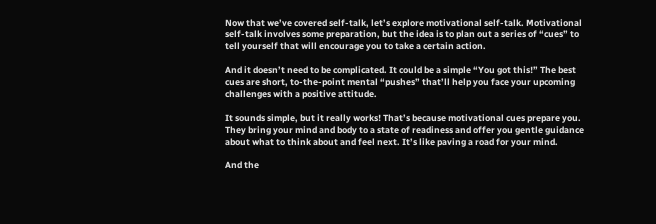Now that we’ve covered self-talk, let’s explore motivational self-talk. Motivational self-talk involves some preparation, but the idea is to plan out a series of “cues” to tell yourself that will encourage you to take a certain action.

And it doesn’t need to be complicated. It could be a simple “You got this!” The best cues are short, to-the-point mental “pushes” that’ll help you face your upcoming challenges with a positive attitude.

It sounds simple, but it really works! That’s because motivational cues prepare you. They bring your mind and body to a state of readiness and offer you gentle guidance about what to think about and feel next. It’s like paving a road for your mind.

And the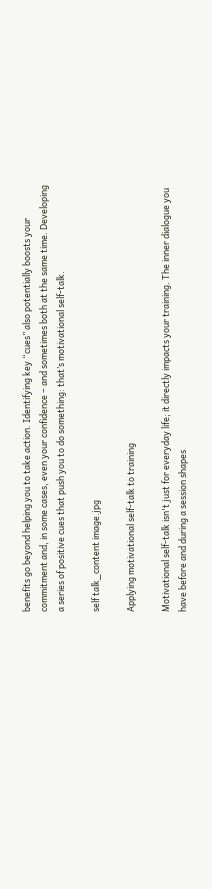benefits go beyond helping you to take action. Identifying key “cues” also potentially boosts your commitment and, in some cases, even your confidence – and sometimes both at the same time. Developing a series of positive cues that push you to do something: that’s motivational self-talk.

self talk_content image.jpg

Applying motivational self-talk to training

Motivational self-talk isn't just for everyday life; it directly impacts your training. The inner dialogue you have before and during a session shapes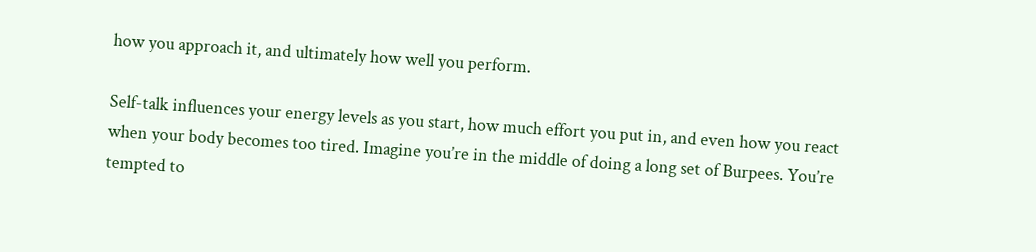how you approach it, and ultimately how well you perform.

Self-talk influences your energy levels as you start, how much effort you put in, and even how you react when your body becomes too tired. Imagine you’re in the middle of doing a long set of Burpees. You’re tempted to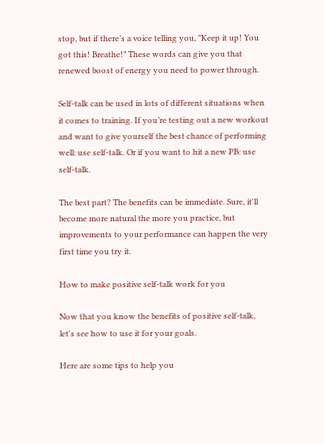stop, but if there’s a voice telling you, "Keep it up! You got this! Breathe!” These words can give you that renewed boost of energy you need to power through.

Self-talk can be used in lots of different situations when it comes to training. If you’re testing out a new workout and want to give yourself the best chance of performing well: use self-talk. Or if you want to hit a new PB: use self-talk.

The best part? The benefits can be immediate. Sure, it'll become more natural the more you practice, but improvements to your performance can happen the very first time you try it.

How to make positive self-talk work for you

Now that you know the benefits of positive self-talk, let's see how to use it for your goals.

Here are some tips to help you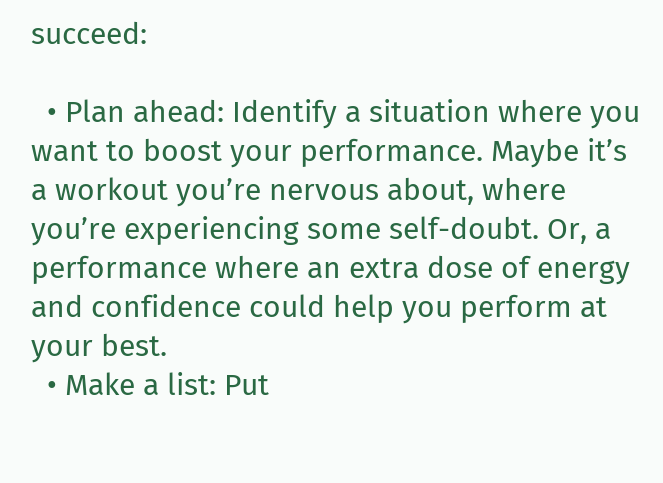succeed:

  • Plan ahead: Identify a situation where you want to boost your performance. Maybe it’s a workout you’re nervous about, where you’re experiencing some self-doubt. Or, a performance where an extra dose of energy and confidence could help you perform at your best.
  • Make a list: Put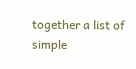together a list of simple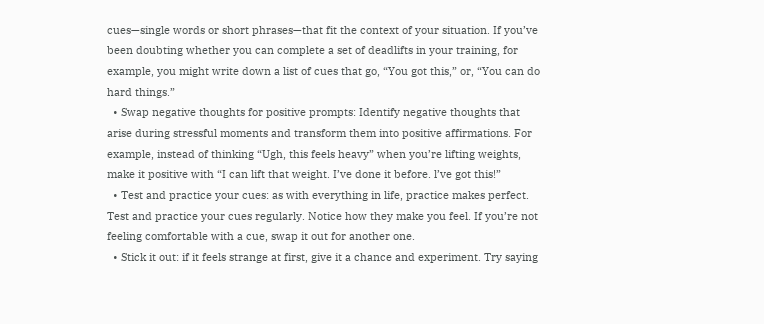cues—single words or short phrases—that fit the context of your situation. If you’ve been doubting whether you can complete a set of deadlifts in your training, for example, you might write down a list of cues that go, “You got this,” or, “You can do hard things.”
  • Swap negative thoughts for positive prompts: Identify negative thoughts that arise during stressful moments and transform them into positive affirmations. For example, instead of thinking “Ugh, this feels heavy” when you’re lifting weights, make it positive with “I can lift that weight. I’ve done it before. l’ve got this!”
  • Test and practice your cues: as with everything in life, practice makes perfect. Test and practice your cues regularly. Notice how they make you feel. If you’re not feeling comfortable with a cue, swap it out for another one.
  • Stick it out: if it feels strange at first, give it a chance and experiment. Try saying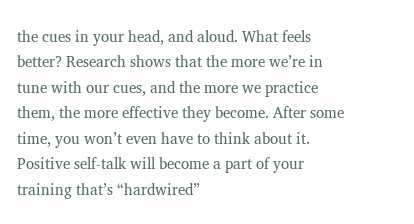the cues in your head, and aloud. What feels better? Research shows that the more we’re in tune with our cues, and the more we practice them, the more effective they become. After some time, you won’t even have to think about it. Positive self-talk will become a part of your training that’s “hardwired”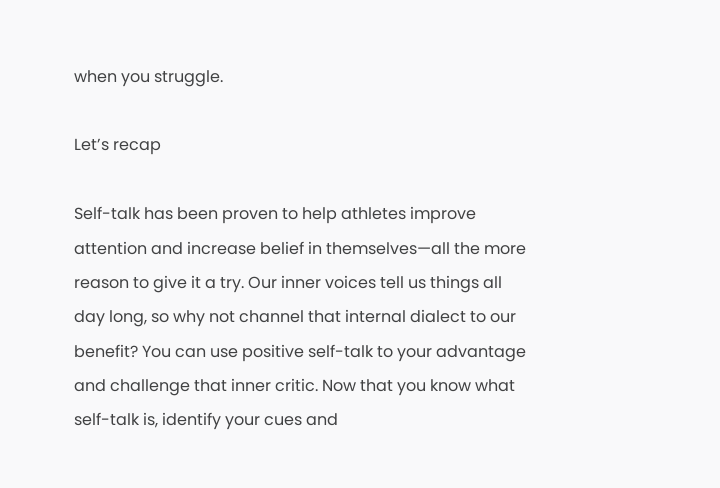when you struggle.

Let’s recap

Self-talk has been proven to help athletes improve attention and increase belief in themselves—all the more reason to give it a try. Our inner voices tell us things all day long, so why not channel that internal dialect to our benefit? You can use positive self-talk to your advantage and challenge that inner critic. Now that you know what self-talk is, identify your cues and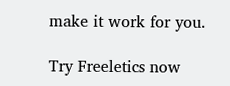make it work for you.

Try Freeletics now